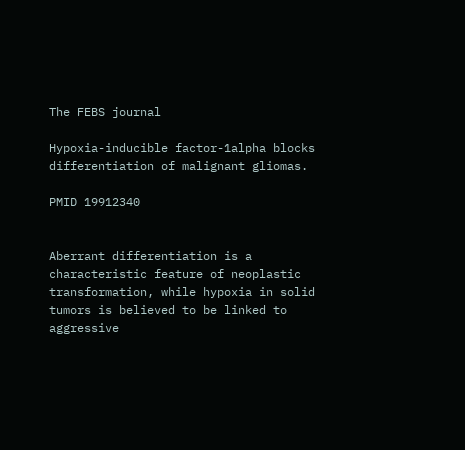The FEBS journal

Hypoxia-inducible factor-1alpha blocks differentiation of malignant gliomas.

PMID 19912340


Aberrant differentiation is a characteristic feature of neoplastic transformation, while hypoxia in solid tumors is believed to be linked to aggressive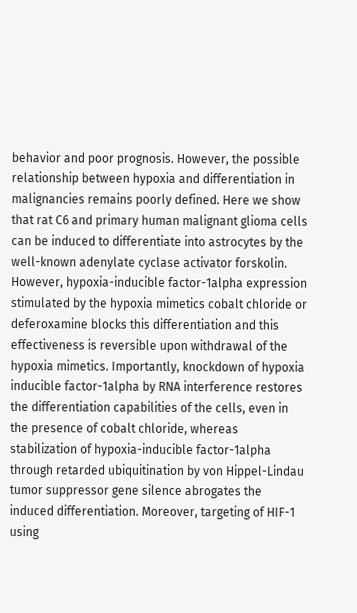behavior and poor prognosis. However, the possible relationship between hypoxia and differentiation in malignancies remains poorly defined. Here we show that rat C6 and primary human malignant glioma cells can be induced to differentiate into astrocytes by the well-known adenylate cyclase activator forskolin. However, hypoxia-inducible factor-1alpha expression stimulated by the hypoxia mimetics cobalt chloride or deferoxamine blocks this differentiation and this effectiveness is reversible upon withdrawal of the hypoxia mimetics. Importantly, knockdown of hypoxia inducible factor-1alpha by RNA interference restores the differentiation capabilities of the cells, even in the presence of cobalt chloride, whereas stabilization of hypoxia-inducible factor-1alpha through retarded ubiquitination by von Hippel-Lindau tumor suppressor gene silence abrogates the induced differentiation. Moreover, targeting of HIF-1 using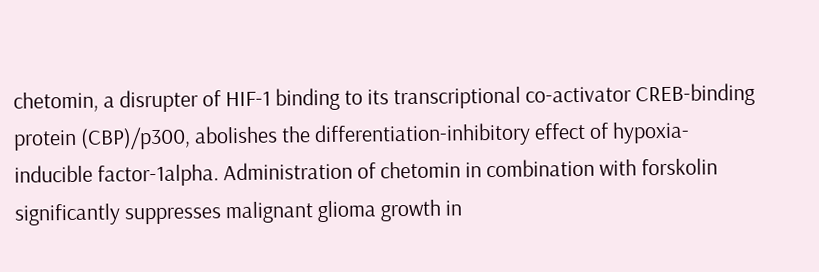chetomin, a disrupter of HIF-1 binding to its transcriptional co-activator CREB-binding protein (CBP)/p300, abolishes the differentiation-inhibitory effect of hypoxia-inducible factor-1alpha. Administration of chetomin in combination with forskolin significantly suppresses malignant glioma growth in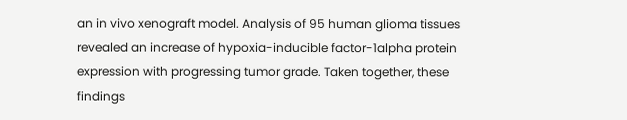an in vivo xenograft model. Analysis of 95 human glioma tissues revealed an increase of hypoxia-inducible factor-1alpha protein expression with progressing tumor grade. Taken together, these findings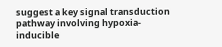suggest a key signal transduction pathway involving hypoxia-inducible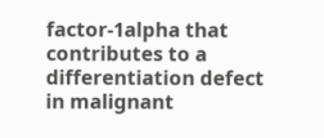factor-1alpha that contributes to a differentiation defect in malignant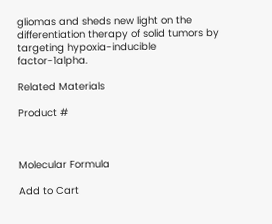gliomas and sheds new light on the differentiation therapy of solid tumors by targeting hypoxia-inducible factor-1alpha.

Related Materials

Product #



Molecular Formula

Add to Cart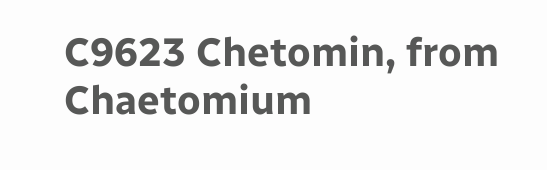C9623 Chetomin, from Chaetomium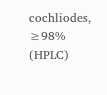cochliodes, ≥98% (HPLC)